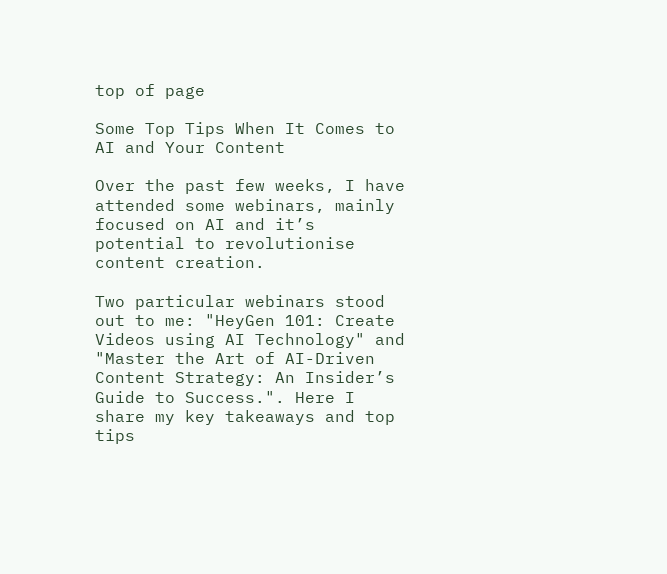top of page

Some Top Tips When It Comes to AI and Your Content

Over the past few weeks, I have attended some webinars, mainly focused on AI and it’s potential to revolutionise content creation.

Two particular webinars stood out to me: "HeyGen 101: Create Videos using AI Technology" and "Master the Art of AI-Driven Content Strategy: An Insider’s Guide to Success.". Here I share my key takeaways and top tips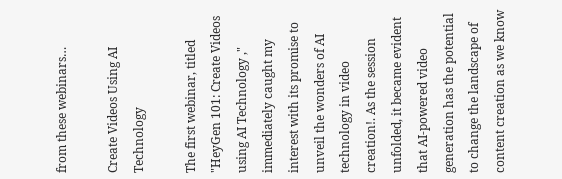from these webinars…

Create Videos Using AI Technology

The first webinar, titled "HeyGen 101: Create Videos using AI Technology ," immediately caught my interest with its promise to unveil the wonders of AI technology in video creation!. As the session unfolded, it became evident that AI-powered video generation has the potential to change the landscape of content creation as we know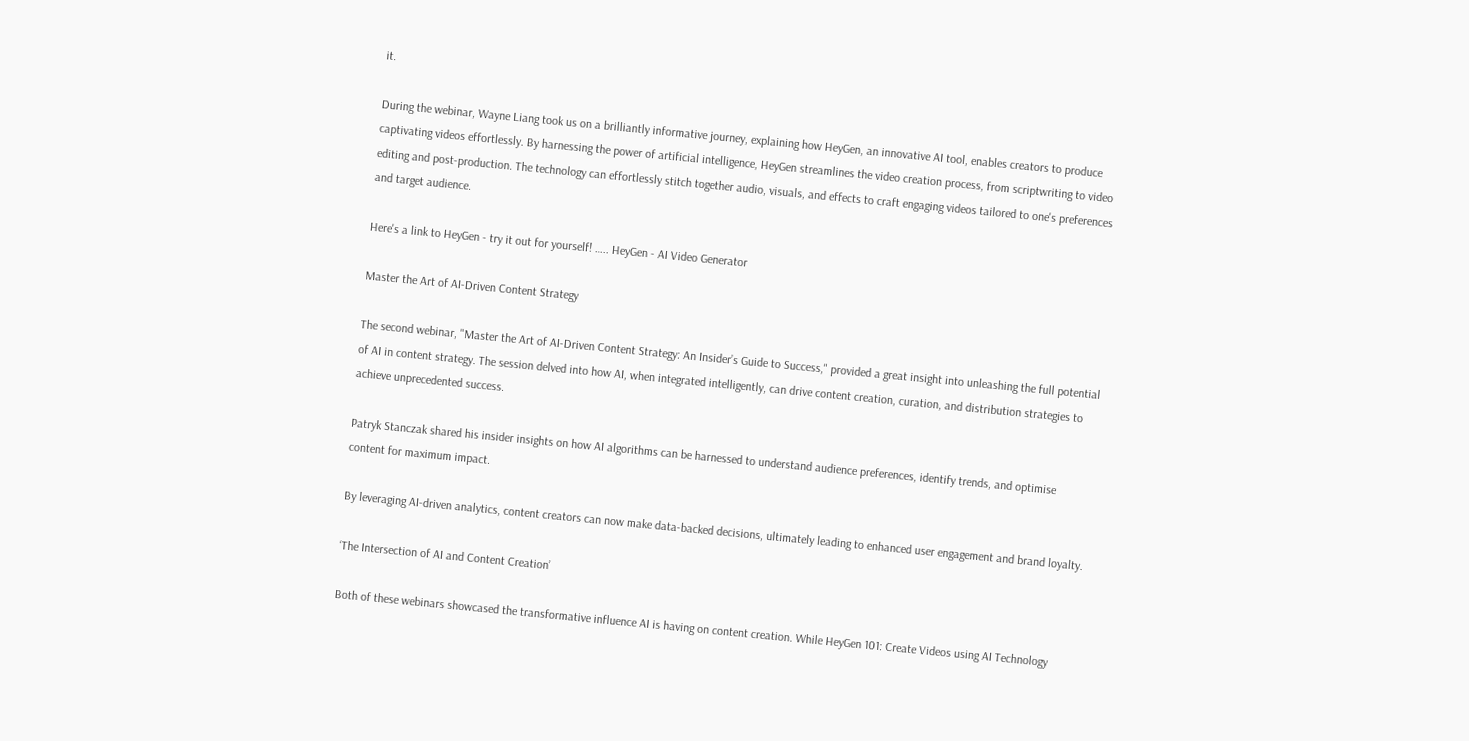it.

During the webinar, Wayne Liang took us on a brilliantly informative journey, explaining how HeyGen, an innovative AI tool, enables creators to produce captivating videos effortlessly. By harnessing the power of artificial intelligence, HeyGen streamlines the video creation process, from scriptwriting to video editing and post-production. The technology can effortlessly stitch together audio, visuals, and effects to craft engaging videos tailored to one's preferences and target audience.

Here's a link to HeyGen - try it out for yourself! ….. HeyGen - AI Video Generator

Master the Art of AI-Driven Content Strategy

The second webinar, "Master the Art of AI-Driven Content Strategy: An Insider’s Guide to Success," provided a great insight into unleashing the full potential of AI in content strategy. The session delved into how AI, when integrated intelligently, can drive content creation, curation, and distribution strategies to achieve unprecedented success.

Patryk Stanczak shared his insider insights on how AI algorithms can be harnessed to understand audience preferences, identify trends, and optimise content for maximum impact.

By leveraging AI-driven analytics, content creators can now make data-backed decisions, ultimately leading to enhanced user engagement and brand loyalty.

‘The Intersection of AI and Content Creation’

Both of these webinars showcased the transformative influence AI is having on content creation. While HeyGen 101: Create Videos using AI Technology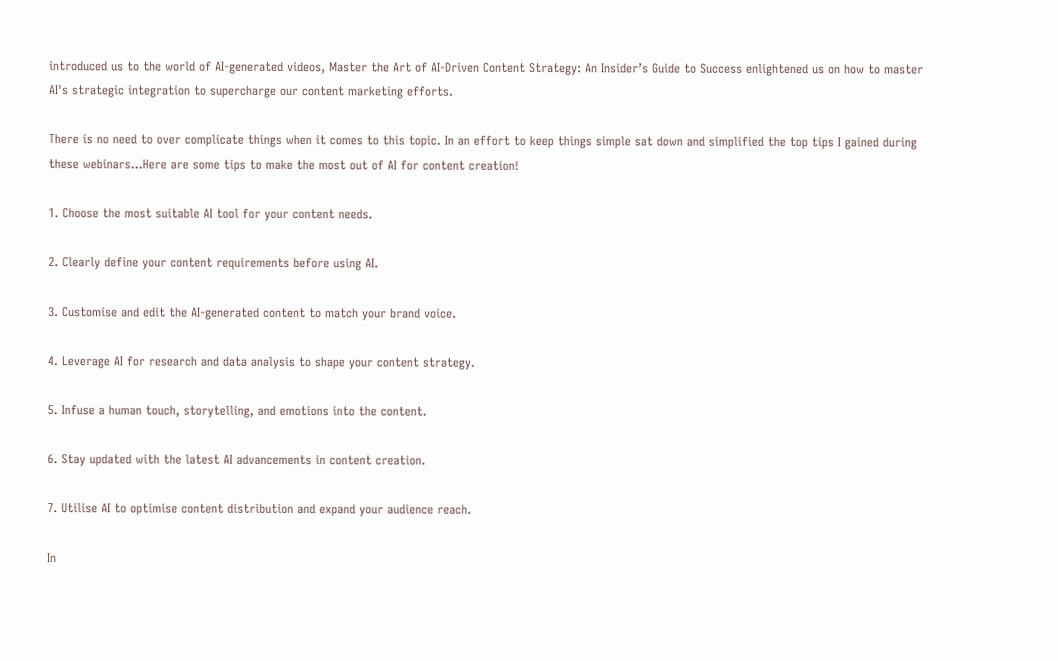introduced us to the world of AI-generated videos, Master the Art of AI-Driven Content Strategy: An Insider’s Guide to Success enlightened us on how to master AI's strategic integration to supercharge our content marketing efforts.

There is no need to over complicate things when it comes to this topic. In an effort to keep things simple sat down and simplified the top tips I gained during these webinars…Here are some tips to make the most out of AI for content creation!

1. Choose the most suitable AI tool for your content needs.

2. Clearly define your content requirements before using AI.

3. Customise and edit the AI-generated content to match your brand voice.

4. Leverage AI for research and data analysis to shape your content strategy.

5. Infuse a human touch, storytelling, and emotions into the content.

6. Stay updated with the latest AI advancements in content creation.

7. Utilise AI to optimise content distribution and expand your audience reach.

In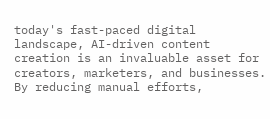today's fast-paced digital landscape, AI-driven content creation is an invaluable asset for creators, marketers, and businesses. By reducing manual efforts,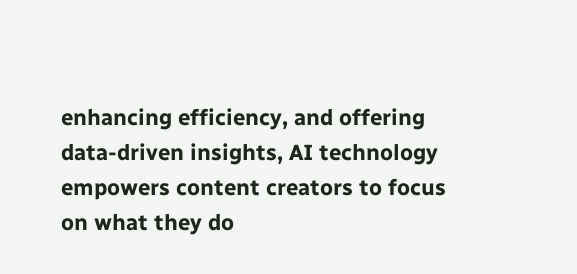enhancing efficiency, and offering data-driven insights, AI technology empowers content creators to focus on what they do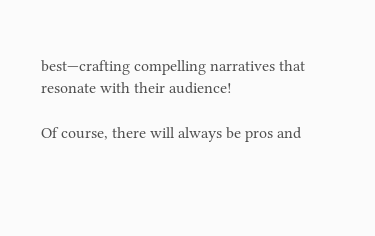best—crafting compelling narratives that resonate with their audience!

Of course, there will always be pros and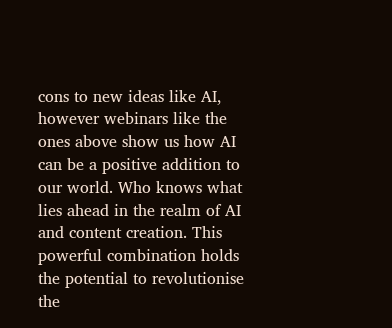cons to new ideas like AI, however webinars like the ones above show us how AI can be a positive addition to our world. Who knows what lies ahead in the realm of AI and content creation. This powerful combination holds the potential to revolutionise the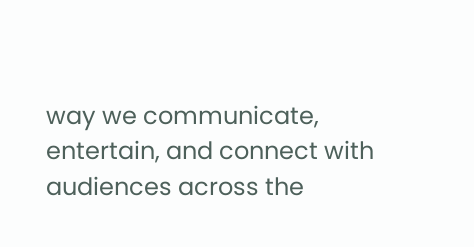way we communicate, entertain, and connect with audiences across the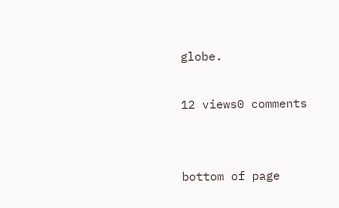globe.

12 views0 comments


bottom of page